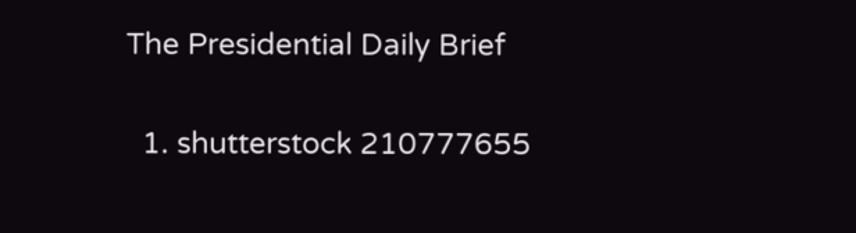The Presidential Daily Brief


  1. shutterstock 210777655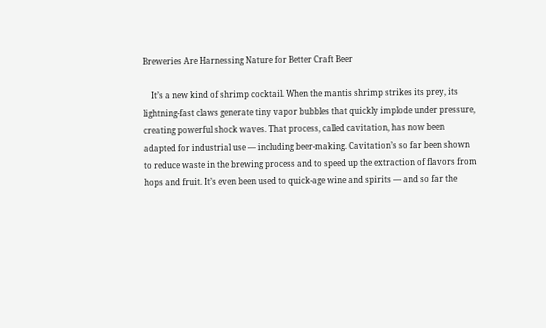Breweries Are Harnessing Nature for Better Craft Beer

    It’s a new kind of shrimp cocktail. When the mantis shrimp strikes its prey, its lightning-fast claws generate tiny vapor bubbles that quickly implode under pressure, creating powerful shock waves. That process, called cavitation, has now been adapted for industrial use — including beer-making. Cavitation’s so far been shown to reduce waste in the brewing process and to speed up the extraction of flavors from hops and fruit. It’s even been used to quick-age wine and spirits — and so far the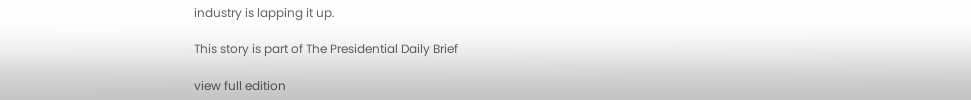industry is lapping it up.

This story is part of The Presidential Daily Brief

view full edition